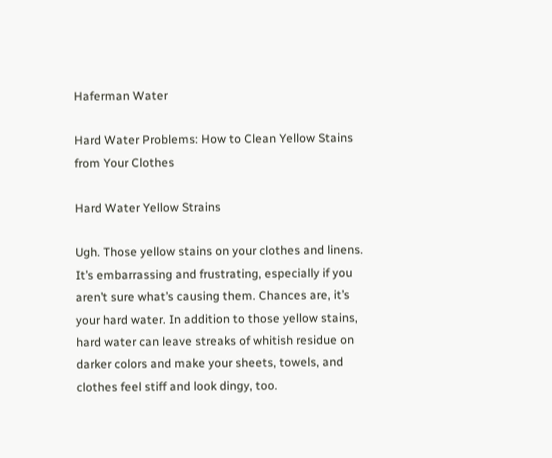Haferman Water

Hard Water Problems: How to Clean Yellow Stains from Your Clothes

Hard Water Yellow Strains

Ugh. Those yellow stains on your clothes and linens. It’s embarrassing and frustrating, especially if you aren’t sure what’s causing them. Chances are, it’s your hard water. In addition to those yellow stains, hard water can leave streaks of whitish residue on darker colors and make your sheets, towels, and clothes feel stiff and look dingy, too.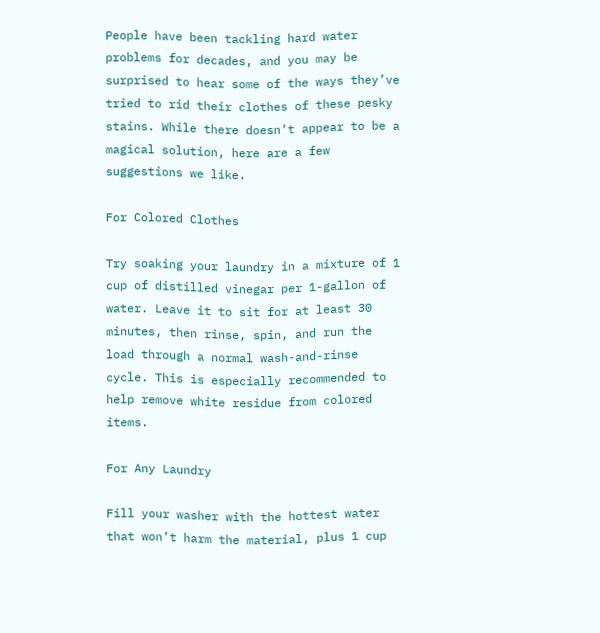People have been tackling hard water problems for decades, and you may be surprised to hear some of the ways they’ve tried to rid their clothes of these pesky stains. While there doesn’t appear to be a magical solution, here are a few suggestions we like.

For Colored Clothes

Try soaking your laundry in a mixture of 1 cup of distilled vinegar per 1-gallon of water. Leave it to sit for at least 30 minutes, then rinse, spin, and run the load through a normal wash-and-rinse cycle. This is especially recommended to help remove white residue from colored items.

For Any Laundry

Fill your washer with the hottest water that won’t harm the material, plus 1 cup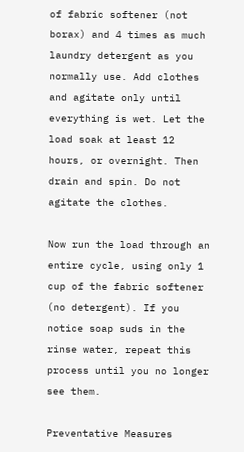of fabric softener (not borax) and 4 times as much laundry detergent as you normally use. Add clothes and agitate only until everything is wet. Let the load soak at least 12 hours, or overnight. Then drain and spin. Do not agitate the clothes.

Now run the load through an entire cycle, using only 1 cup of the fabric softener (no detergent). If you notice soap suds in the rinse water, repeat this process until you no longer see them.

Preventative Measures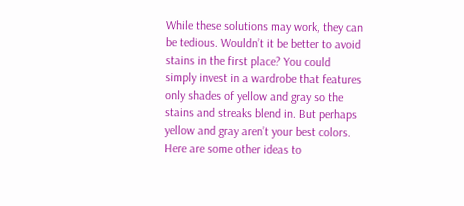While these solutions may work, they can be tedious. Wouldn’t it be better to avoid stains in the first place? You could simply invest in a wardrobe that features only shades of yellow and gray so the stains and streaks blend in. But perhaps yellow and gray aren’t your best colors. Here are some other ideas to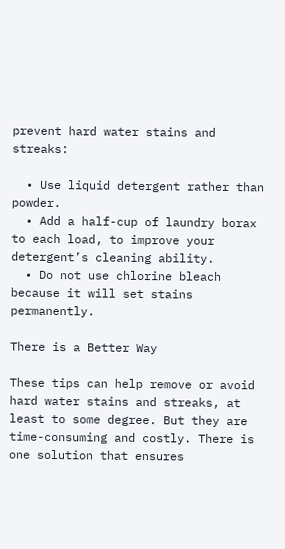prevent hard water stains and streaks:

  • Use liquid detergent rather than powder.
  • Add a half-cup of laundry borax to each load, to improve your detergent’s cleaning ability.
  • Do not use chlorine bleach because it will set stains permanently.

There is a Better Way

These tips can help remove or avoid hard water stains and streaks, at least to some degree. But they are time-consuming and costly. There is one solution that ensures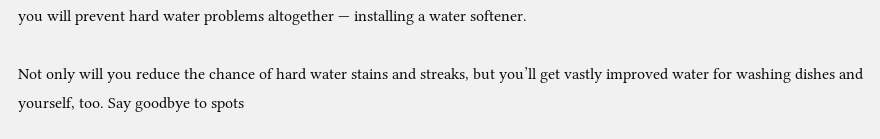you will prevent hard water problems altogether — installing a water softener.

Not only will you reduce the chance of hard water stains and streaks, but you’ll get vastly improved water for washing dishes and yourself, too. Say goodbye to spots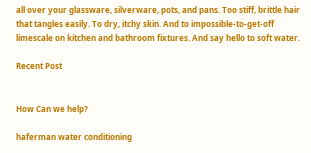all over your glassware, silverware, pots, and pans. Too stiff, brittle hair that tangles easily. To dry, itchy skin. And to impossible-to-get-off limescale on kitchen and bathroom fixtures. And say hello to soft water.

Recent Post


How Can we help?

haferman water conditioning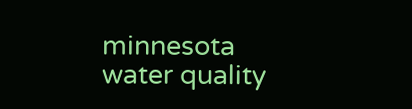minnesota water quality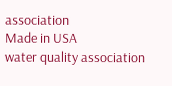association
Made in USA
water quality association